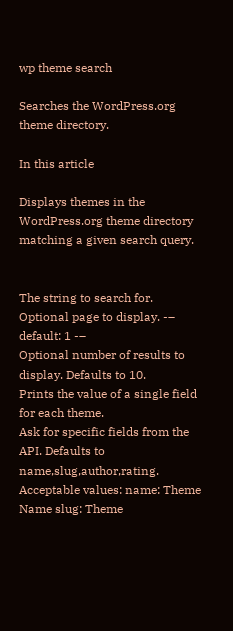wp theme search

Searches the WordPress.org theme directory.

In this article

Displays themes in the WordPress.org theme directory matching a given search query.


The string to search for.
Optional page to display. -– default: 1 -–
Optional number of results to display. Defaults to 10.
Prints the value of a single field for each theme.
Ask for specific fields from the API. Defaults to name,slug,author,rating. Acceptable values: name: Theme Name slug: Theme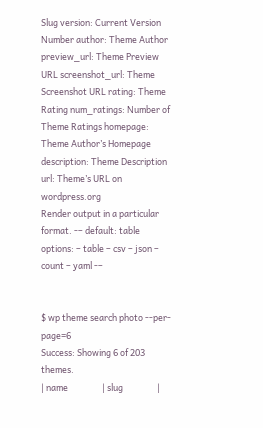Slug version: Current Version Number author: Theme Author preview_url: Theme Preview URL screenshot_url: Theme Screenshot URL rating: Theme Rating num_ratings: Number of Theme Ratings homepage: Theme Author’s Homepage description: Theme Description url: Theme’s URL on wordpress.org
Render output in a particular format. -– default: table options: – table – csv – json – count – yaml -–


$ wp theme search photo --per-page=6
Success: Showing 6 of 203 themes.
| name                 | slug                 |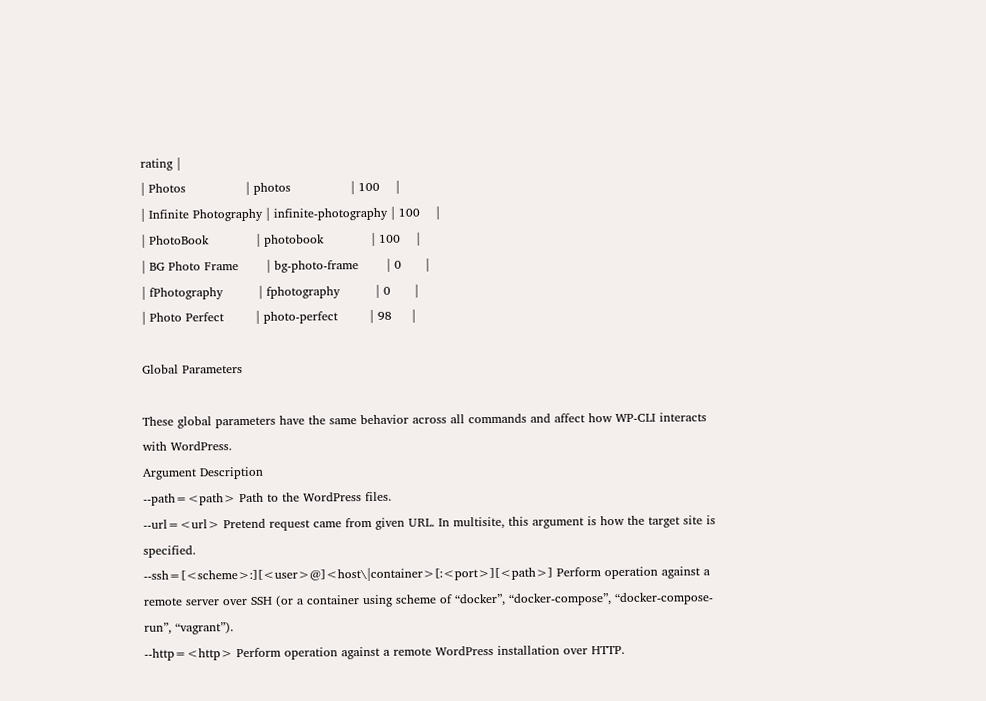rating |
| Photos               | photos               | 100    |
| Infinite Photography | infinite-photography | 100    |
| PhotoBook            | photobook            | 100    |
| BG Photo Frame       | bg-photo-frame       | 0      |
| fPhotography         | fphotography         | 0      |
| Photo Perfect        | photo-perfect        | 98     |

Global Parameters

These global parameters have the same behavior across all commands and affect how WP-CLI interacts with WordPress.
Argument Description
--path=<path> Path to the WordPress files.
--url=<url> Pretend request came from given URL. In multisite, this argument is how the target site is specified.
--ssh=[<scheme>:][<user>@]<host\|container>[:<port>][<path>] Perform operation against a remote server over SSH (or a container using scheme of “docker”, “docker-compose”, “docker-compose-run”, “vagrant”).
--http=<http> Perform operation against a remote WordPress installation over HTTP.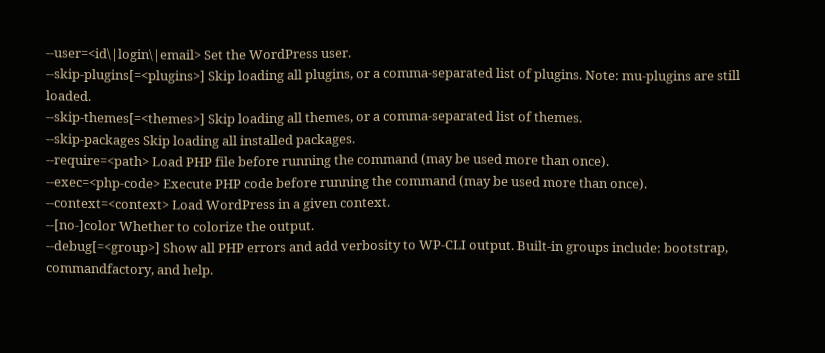--user=<id\|login\|email> Set the WordPress user.
--skip-plugins[=<plugins>] Skip loading all plugins, or a comma-separated list of plugins. Note: mu-plugins are still loaded.
--skip-themes[=<themes>] Skip loading all themes, or a comma-separated list of themes.
--skip-packages Skip loading all installed packages.
--require=<path> Load PHP file before running the command (may be used more than once).
--exec=<php-code> Execute PHP code before running the command (may be used more than once).
--context=<context> Load WordPress in a given context.
--[no-]color Whether to colorize the output.
--debug[=<group>] Show all PHP errors and add verbosity to WP-CLI output. Built-in groups include: bootstrap, commandfactory, and help.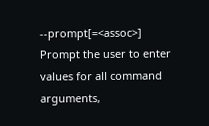--prompt[=<assoc>] Prompt the user to enter values for all command arguments,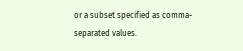or a subset specified as comma-separated values.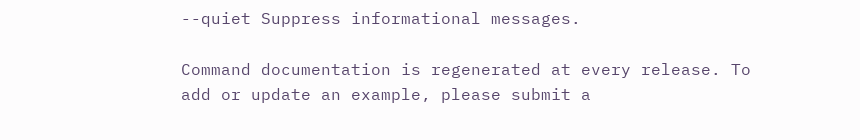--quiet Suppress informational messages.

Command documentation is regenerated at every release. To add or update an example, please submit a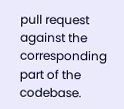pull request against the corresponding part of the codebase.